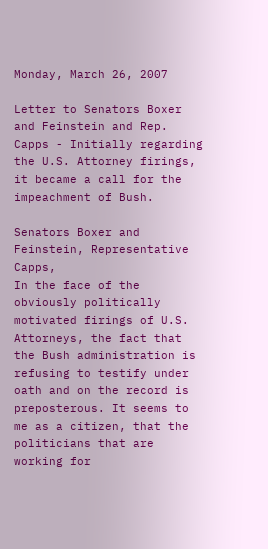Monday, March 26, 2007

Letter to Senators Boxer and Feinstein and Rep. Capps - Initially regarding the U.S. Attorney firings, it became a call for the impeachment of Bush.

Senators Boxer and Feinstein, Representative Capps,
In the face of the obviously politically motivated firings of U.S. Attorneys, the fact that the Bush administration is refusing to testify under oath and on the record is preposterous. It seems to me as a citizen, that the politicians that are working for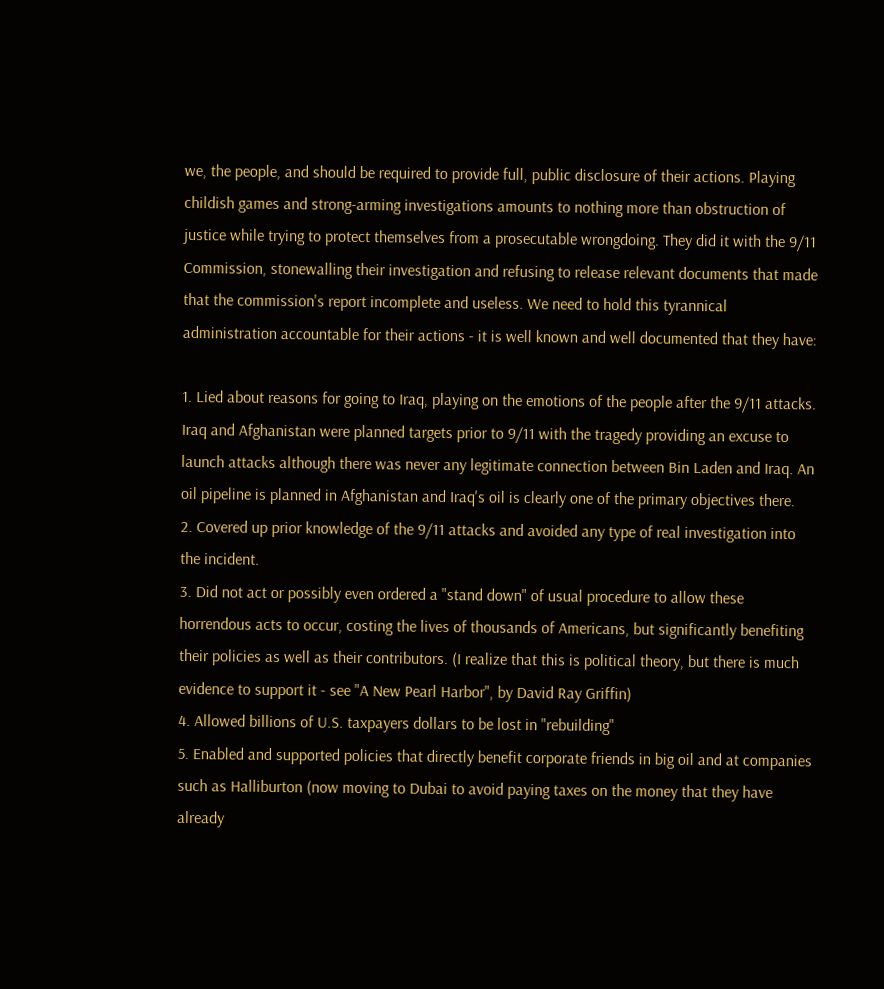we, the people, and should be required to provide full, public disclosure of their actions. Playing childish games and strong-arming investigations amounts to nothing more than obstruction of justice while trying to protect themselves from a prosecutable wrongdoing. They did it with the 9/11 Commission, stonewalling their investigation and refusing to release relevant documents that made that the commission's report incomplete and useless. We need to hold this tyrannical administration accountable for their actions - it is well known and well documented that they have:

1. Lied about reasons for going to Iraq, playing on the emotions of the people after the 9/11 attacks. Iraq and Afghanistan were planned targets prior to 9/11 with the tragedy providing an excuse to launch attacks although there was never any legitimate connection between Bin Laden and Iraq. An oil pipeline is planned in Afghanistan and Iraq's oil is clearly one of the primary objectives there.
2. Covered up prior knowledge of the 9/11 attacks and avoided any type of real investigation into the incident.
3. Did not act or possibly even ordered a "stand down" of usual procedure to allow these horrendous acts to occur, costing the lives of thousands of Americans, but significantly benefiting their policies as well as their contributors. (I realize that this is political theory, but there is much evidence to support it - see "A New Pearl Harbor", by David Ray Griffin)
4. Allowed billions of U.S. taxpayers dollars to be lost in "rebuilding"
5. Enabled and supported policies that directly benefit corporate friends in big oil and at companies such as Halliburton (now moving to Dubai to avoid paying taxes on the money that they have already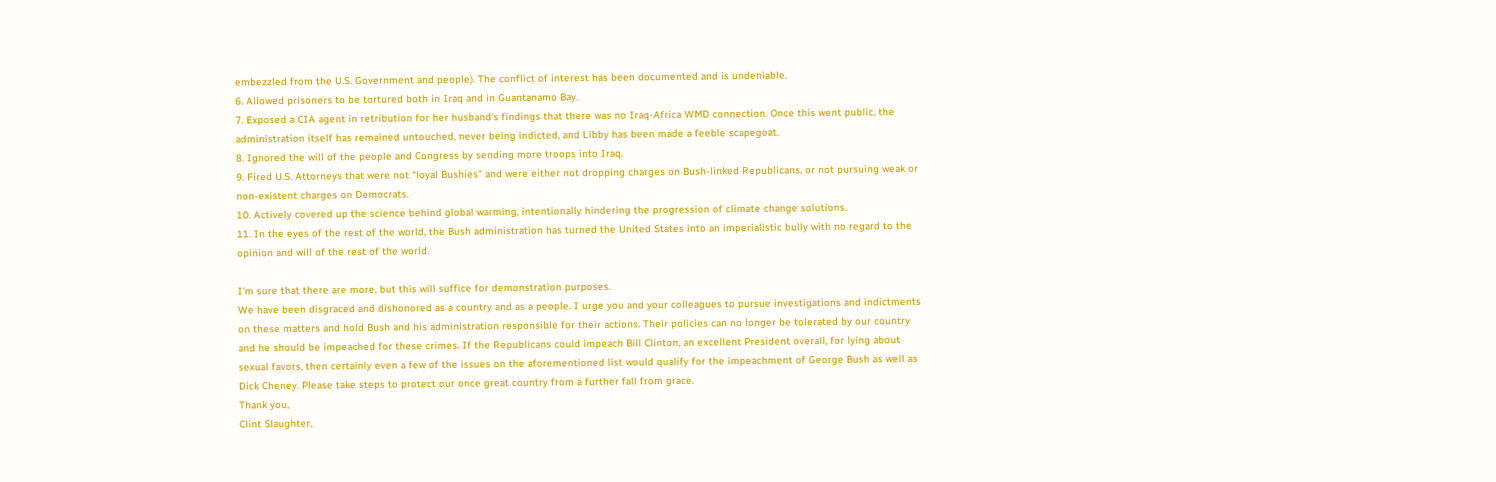embezzled from the U.S. Government and people). The conflict of interest has been documented and is undeniable.
6. Allowed prisoners to be tortured both in Iraq and in Guantanamo Bay.
7. Exposed a CIA agent in retribution for her husband's findings that there was no Iraq-Africa WMD connection. Once this went public, the administration itself has remained untouched, never being indicted, and Libby has been made a feeble scapegoat.
8. Ignored the will of the people and Congress by sending more troops into Iraq.
9. Fired U.S. Attorneys that were not "loyal Bushies" and were either not dropping charges on Bush-linked Republicans, or not pursuing weak or non-existent charges on Democrats.
10. Actively covered up the science behind global warming, intentionally hindering the progression of climate change solutions.
11. In the eyes of the rest of the world, the Bush administration has turned the United States into an imperialistic bully with no regard to the opinion and will of the rest of the world.

I'm sure that there are more, but this will suffice for demonstration purposes.
We have been disgraced and dishonored as a country and as a people. I urge you and your colleagues to pursue investigations and indictments on these matters and hold Bush and his administration responsible for their actions. Their policies can no longer be tolerated by our country and he should be impeached for these crimes. If the Republicans could impeach Bill Clinton, an excellent President overall, for lying about sexual favors, then certainly even a few of the issues on the aforementioned list would qualify for the impeachment of George Bush as well as Dick Cheney. Please take steps to protect our once great country from a further fall from grace.
Thank you,
Clint Slaughter,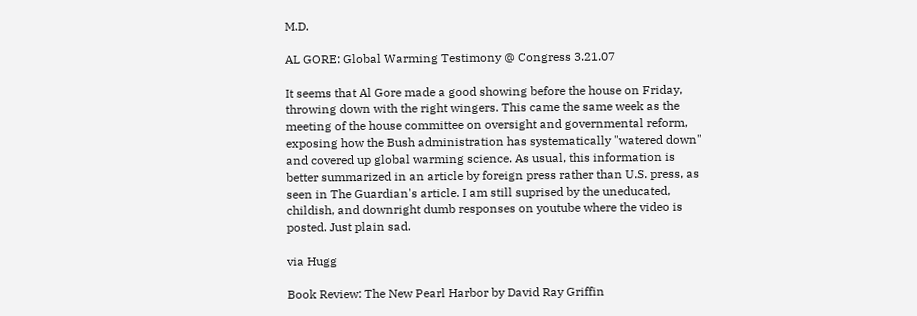M.D.

AL GORE: Global Warming Testimony @ Congress 3.21.07

It seems that Al Gore made a good showing before the house on Friday, throwing down with the right wingers. This came the same week as the meeting of the house committee on oversight and governmental reform, exposing how the Bush administration has systematically "watered down" and covered up global warming science. As usual, this information is better summarized in an article by foreign press rather than U.S. press, as seen in The Guardian's article. I am still suprised by the uneducated, childish, and downright dumb responses on youtube where the video is posted. Just plain sad.

via Hugg

Book Review: The New Pearl Harbor by David Ray Griffin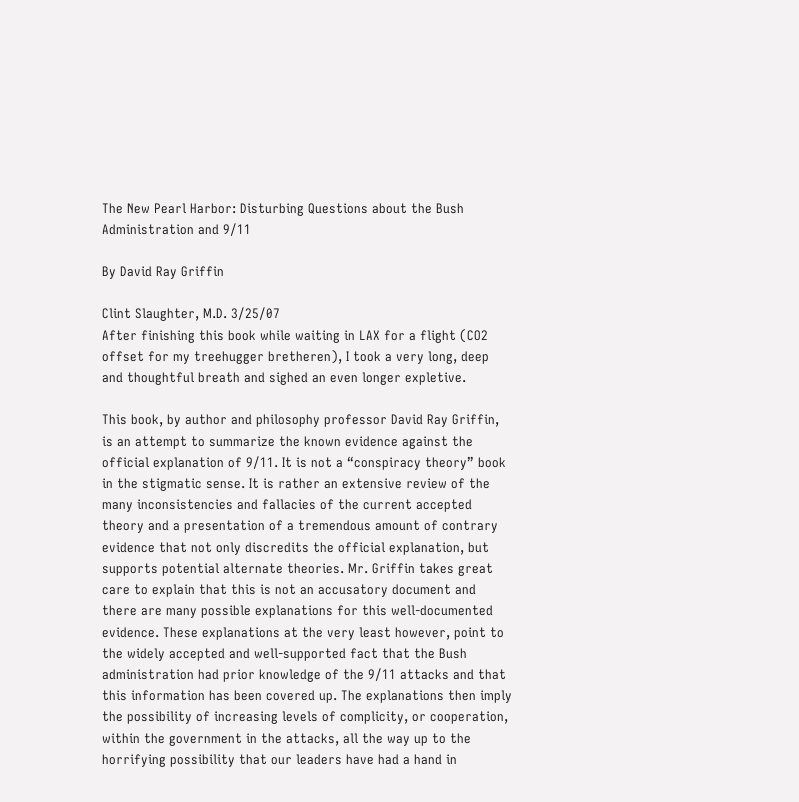The New Pearl Harbor: Disturbing Questions about the Bush Administration and 9/11

By David Ray Griffin

Clint Slaughter, M.D. 3/25/07
After finishing this book while waiting in LAX for a flight (CO2 offset for my treehugger bretheren), I took a very long, deep and thoughtful breath and sighed an even longer expletive.

This book, by author and philosophy professor David Ray Griffin, is an attempt to summarize the known evidence against the official explanation of 9/11. It is not a “conspiracy theory” book in the stigmatic sense. It is rather an extensive review of the many inconsistencies and fallacies of the current accepted theory and a presentation of a tremendous amount of contrary evidence that not only discredits the official explanation, but supports potential alternate theories. Mr. Griffin takes great care to explain that this is not an accusatory document and there are many possible explanations for this well-documented evidence. These explanations at the very least however, point to the widely accepted and well-supported fact that the Bush administration had prior knowledge of the 9/11 attacks and that this information has been covered up. The explanations then imply the possibility of increasing levels of complicity, or cooperation, within the government in the attacks, all the way up to the horrifying possibility that our leaders have had a hand in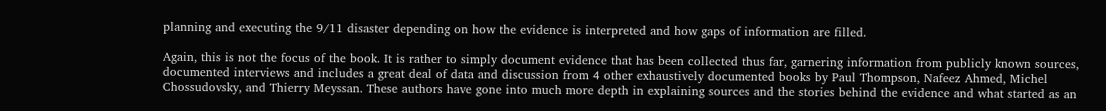planning and executing the 9/11 disaster depending on how the evidence is interpreted and how gaps of information are filled.

Again, this is not the focus of the book. It is rather to simply document evidence that has been collected thus far, garnering information from publicly known sources, documented interviews and includes a great deal of data and discussion from 4 other exhaustively documented books by Paul Thompson, Nafeez Ahmed, Michel Chossudovsky, and Thierry Meyssan. These authors have gone into much more depth in explaining sources and the stories behind the evidence and what started as an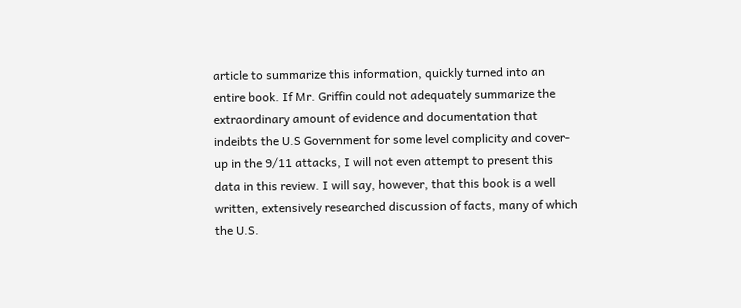article to summarize this information, quickly turned into an entire book. If Mr. Griffin could not adequately summarize the extraordinary amount of evidence and documentation that indeibts the U.S Government for some level complicity and cover-up in the 9/11 attacks, I will not even attempt to present this data in this review. I will say, however, that this book is a well written, extensively researched discussion of facts, many of which the U.S.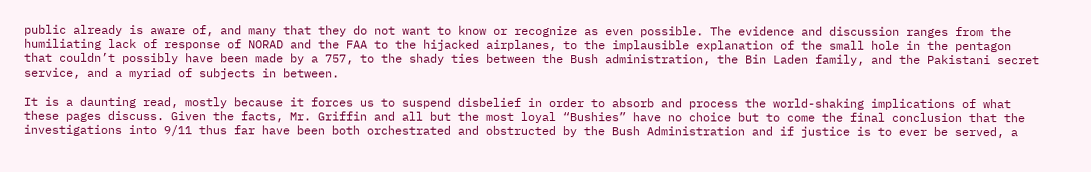public already is aware of, and many that they do not want to know or recognize as even possible. The evidence and discussion ranges from the humiliating lack of response of NORAD and the FAA to the hijacked airplanes, to the implausible explanation of the small hole in the pentagon that couldn’t possibly have been made by a 757, to the shady ties between the Bush administration, the Bin Laden family, and the Pakistani secret service, and a myriad of subjects in between.

It is a daunting read, mostly because it forces us to suspend disbelief in order to absorb and process the world-shaking implications of what these pages discuss. Given the facts, Mr. Griffin and all but the most loyal “Bushies” have no choice but to come the final conclusion that the investigations into 9/11 thus far have been both orchestrated and obstructed by the Bush Administration and if justice is to ever be served, a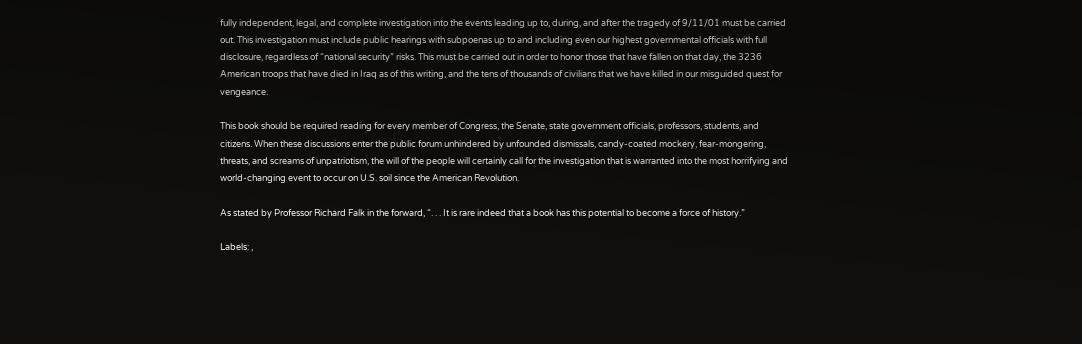fully independent, legal, and complete investigation into the events leading up to, during, and after the tragedy of 9/11/01 must be carried out. This investigation must include public hearings with subpoenas up to and including even our highest governmental officials with full disclosure, regardless of “national security” risks. This must be carried out in order to honor those that have fallen on that day, the 3236 American troops that have died in Iraq as of this writing, and the tens of thousands of civilians that we have killed in our misguided quest for vengeance.

This book should be required reading for every member of Congress, the Senate, state government officials, professors, students, and citizens. When these discussions enter the public forum unhindered by unfounded dismissals, candy-coated mockery, fear-mongering, threats, and screams of unpatriotism, the will of the people will certainly call for the investigation that is warranted into the most horrifying and world-changing event to occur on U.S. soil since the American Revolution.

As stated by Professor Richard Falk in the forward, “. . . It is rare indeed that a book has this potential to become a force of history.”

Labels: ,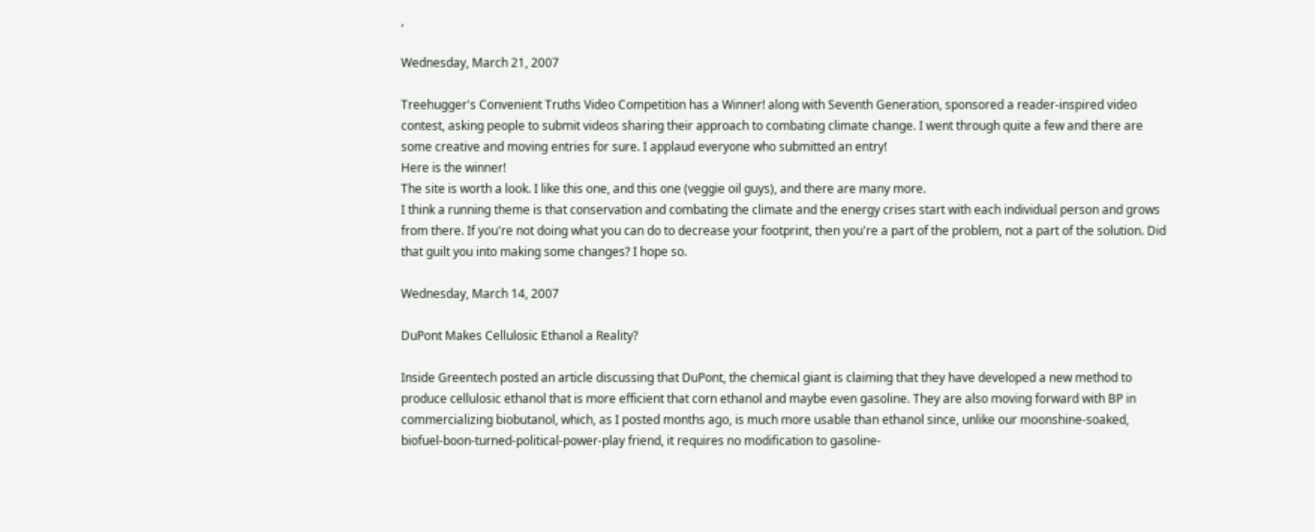,

Wednesday, March 21, 2007

Treehugger's Convenient Truths Video Competition has a Winner! along with Seventh Generation, sponsored a reader-inspired video contest, asking people to submit videos sharing their approach to combating climate change. I went through quite a few and there are some creative and moving entries for sure. I applaud everyone who submitted an entry!
Here is the winner!
The site is worth a look. I like this one, and this one (veggie oil guys), and there are many more.
I think a running theme is that conservation and combating the climate and the energy crises start with each individual person and grows from there. If you're not doing what you can do to decrease your footprint, then you're a part of the problem, not a part of the solution. Did that guilt you into making some changes? I hope so.

Wednesday, March 14, 2007

DuPont Makes Cellulosic Ethanol a Reality?

Inside Greentech posted an article discussing that DuPont, the chemical giant is claiming that they have developed a new method to produce cellulosic ethanol that is more efficient that corn ethanol and maybe even gasoline. They are also moving forward with BP in commercializing biobutanol, which, as I posted months ago, is much more usable than ethanol since, unlike our moonshine-soaked, biofuel-boon-turned-political-power-play friend, it requires no modification to gasoline-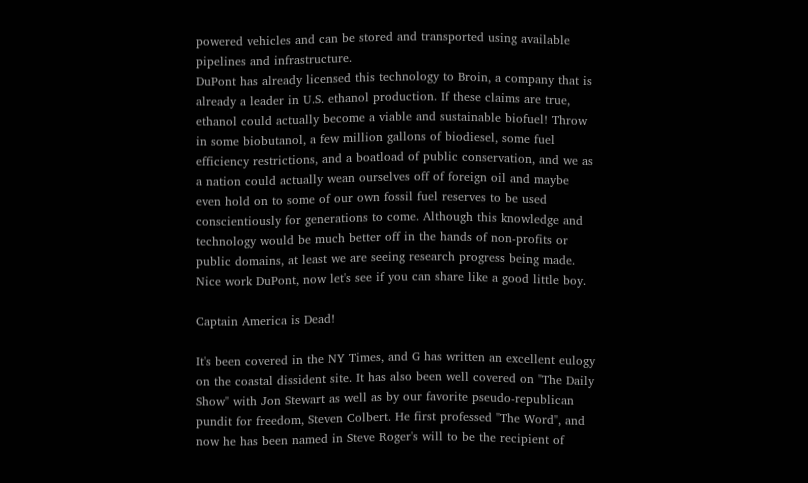powered vehicles and can be stored and transported using available pipelines and infrastructure.
DuPont has already licensed this technology to Broin, a company that is already a leader in U.S. ethanol production. If these claims are true, ethanol could actually become a viable and sustainable biofuel! Throw in some biobutanol, a few million gallons of biodiesel, some fuel efficiency restrictions, and a boatload of public conservation, and we as a nation could actually wean ourselves off of foreign oil and maybe even hold on to some of our own fossil fuel reserves to be used conscientiously for generations to come. Although this knowledge and technology would be much better off in the hands of non-profits or public domains, at least we are seeing research progress being made.
Nice work DuPont, now let's see if you can share like a good little boy.

Captain America is Dead!

It's been covered in the NY Times, and G has written an excellent eulogy on the coastal dissident site. It has also been well covered on "The Daily Show" with Jon Stewart as well as by our favorite pseudo-republican pundit for freedom, Steven Colbert. He first professed "The Word", and now he has been named in Steve Roger's will to be the recipient of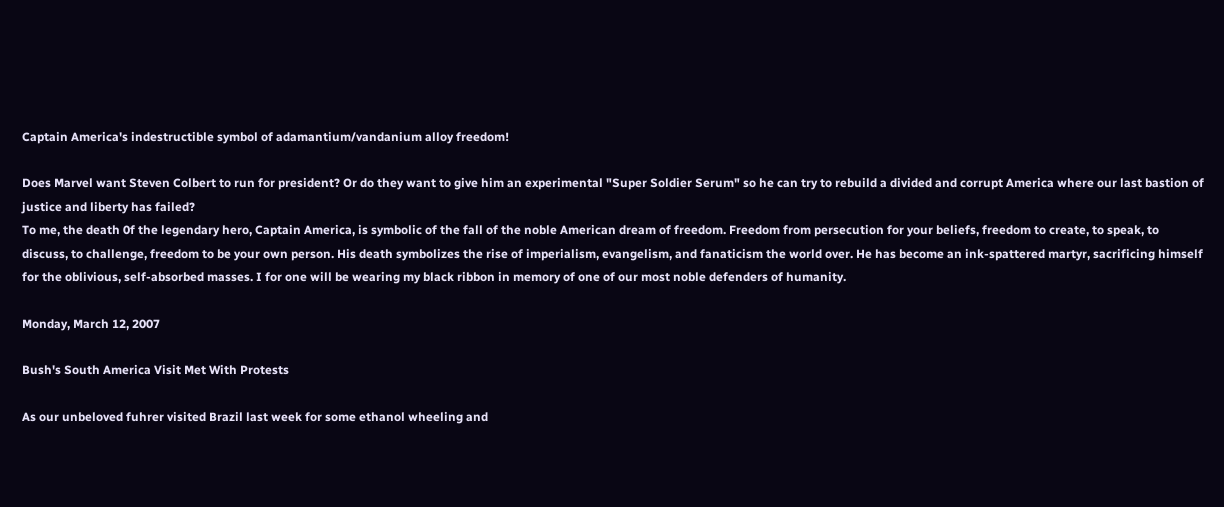Captain America's indestructible symbol of adamantium/vandanium alloy freedom!

Does Marvel want Steven Colbert to run for president? Or do they want to give him an experimental "Super Soldier Serum" so he can try to rebuild a divided and corrupt America where our last bastion of justice and liberty has failed?
To me, the death 0f the legendary hero, Captain America, is symbolic of the fall of the noble American dream of freedom. Freedom from persecution for your beliefs, freedom to create, to speak, to discuss, to challenge, freedom to be your own person. His death symbolizes the rise of imperialism, evangelism, and fanaticism the world over. He has become an ink-spattered martyr, sacrificing himself for the oblivious, self-absorbed masses. I for one will be wearing my black ribbon in memory of one of our most noble defenders of humanity.

Monday, March 12, 2007

Bush's South America Visit Met With Protests

As our unbeloved fuhrer visited Brazil last week for some ethanol wheeling and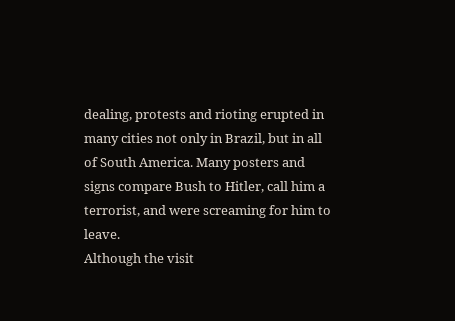dealing, protests and rioting erupted in many cities not only in Brazil, but in all of South America. Many posters and signs compare Bush to Hitler, call him a terrorist, and were screaming for him to leave.
Although the visit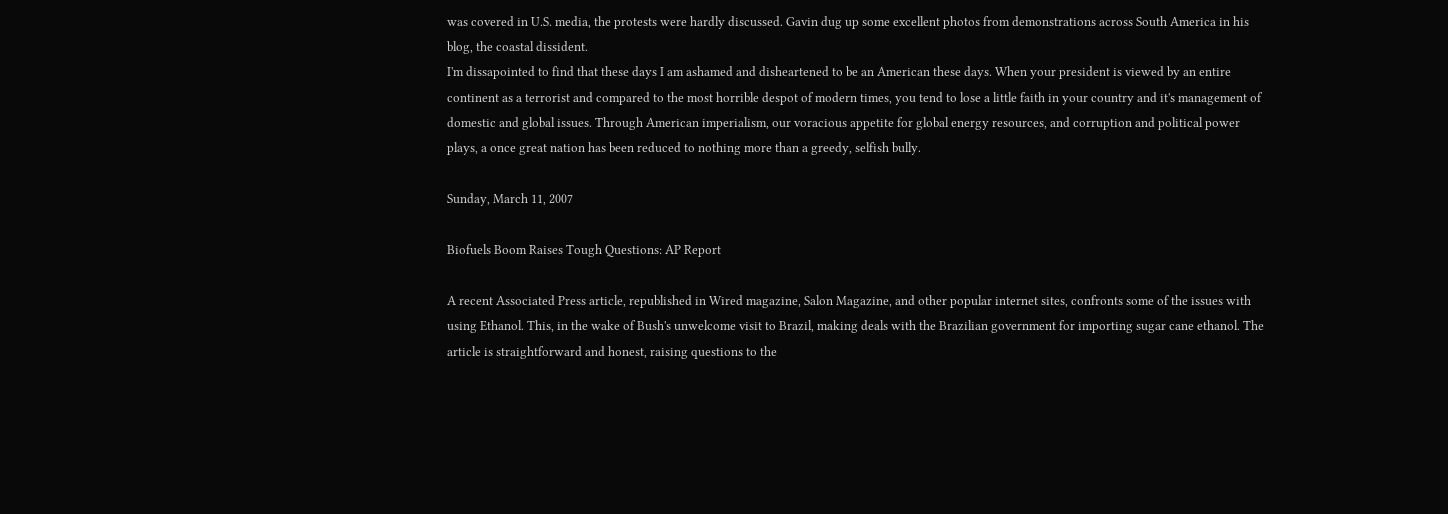was covered in U.S. media, the protests were hardly discussed. Gavin dug up some excellent photos from demonstrations across South America in his blog, the coastal dissident.
I'm dissapointed to find that these days I am ashamed and disheartened to be an American these days. When your president is viewed by an entire continent as a terrorist and compared to the most horrible despot of modern times, you tend to lose a little faith in your country and it's management of domestic and global issues. Through American imperialism, our voracious appetite for global energy resources, and corruption and political power plays, a once great nation has been reduced to nothing more than a greedy, selfish bully.

Sunday, March 11, 2007

Biofuels Boom Raises Tough Questions: AP Report

A recent Associated Press article, republished in Wired magazine, Salon Magazine, and other popular internet sites, confronts some of the issues with using Ethanol. This, in the wake of Bush's unwelcome visit to Brazil, making deals with the Brazilian government for importing sugar cane ethanol. The article is straightforward and honest, raising questions to the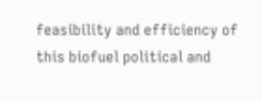feasibility and efficiency of this biofuel political and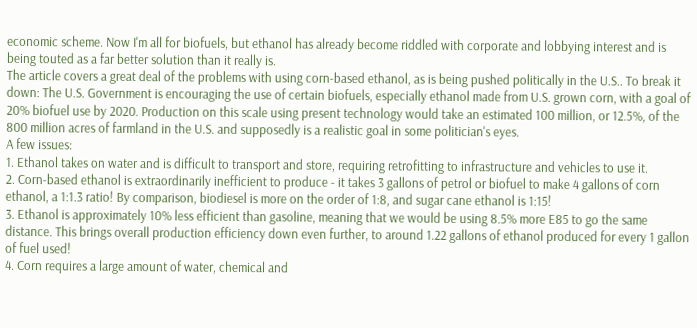economic scheme. Now I'm all for biofuels, but ethanol has already become riddled with corporate and lobbying interest and is being touted as a far better solution than it really is.
The article covers a great deal of the problems with using corn-based ethanol, as is being pushed politically in the U.S.. To break it down: The U.S. Government is encouraging the use of certain biofuels, especially ethanol made from U.S. grown corn, with a goal of 20% biofuel use by 2020. Production on this scale using present technology would take an estimated 100 million, or 12.5%, of the 800 million acres of farmland in the U.S. and supposedly is a realistic goal in some politician's eyes.
A few issues:
1. Ethanol takes on water and is difficult to transport and store, requiring retrofitting to infrastructure and vehicles to use it.
2. Corn-based ethanol is extraordinarily inefficient to produce - it takes 3 gallons of petrol or biofuel to make 4 gallons of corn ethanol, a 1:1.3 ratio! By comparison, biodiesel is more on the order of 1:8, and sugar cane ethanol is 1:15!
3. Ethanol is approximately 10% less efficient than gasoline, meaning that we would be using 8.5% more E85 to go the same distance. This brings overall production efficiency down even further, to around 1.22 gallons of ethanol produced for every 1 gallon of fuel used!
4. Corn requires a large amount of water, chemical and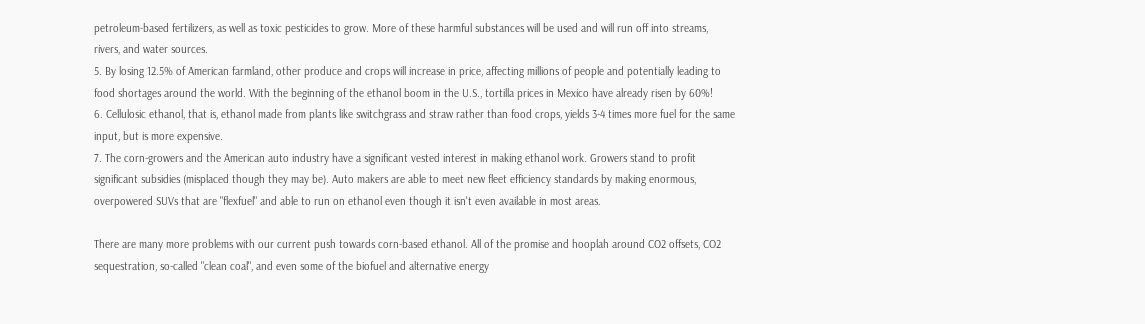petroleum-based fertilizers, as well as toxic pesticides to grow. More of these harmful substances will be used and will run off into streams, rivers, and water sources.
5. By losing 12.5% of American farmland, other produce and crops will increase in price, affecting millions of people and potentially leading to food shortages around the world. With the beginning of the ethanol boom in the U.S., tortilla prices in Mexico have already risen by 60%!
6. Cellulosic ethanol, that is, ethanol made from plants like switchgrass and straw rather than food crops, yields 3-4 times more fuel for the same input, but is more expensive.
7. The corn-growers and the American auto industry have a significant vested interest in making ethanol work. Growers stand to profit significant subsidies (misplaced though they may be). Auto makers are able to meet new fleet efficiency standards by making enormous, overpowered SUVs that are "flexfuel" and able to run on ethanol even though it isn't even available in most areas.

There are many more problems with our current push towards corn-based ethanol. All of the promise and hooplah around CO2 offsets, CO2 sequestration, so-called "clean coal", and even some of the biofuel and alternative energy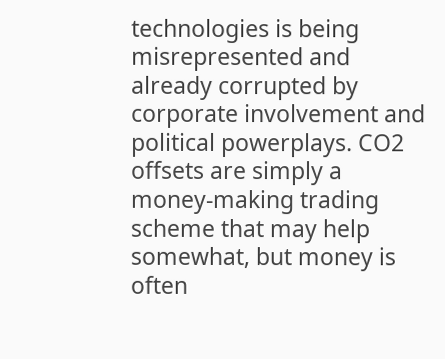technologies is being misrepresented and already corrupted by corporate involvement and political powerplays. CO2 offsets are simply a money-making trading scheme that may help somewhat, but money is often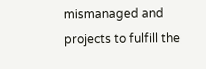mismanaged and projects to fulfill the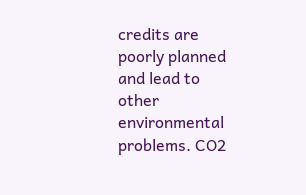credits are poorly planned and lead to other environmental problems. CO2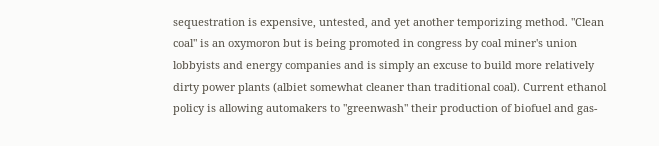sequestration is expensive, untested, and yet another temporizing method. "Clean coal" is an oxymoron but is being promoted in congress by coal miner's union lobbyists and energy companies and is simply an excuse to build more relatively dirty power plants (albiet somewhat cleaner than traditional coal). Current ethanol policy is allowing automakers to "greenwash" their production of biofuel and gas-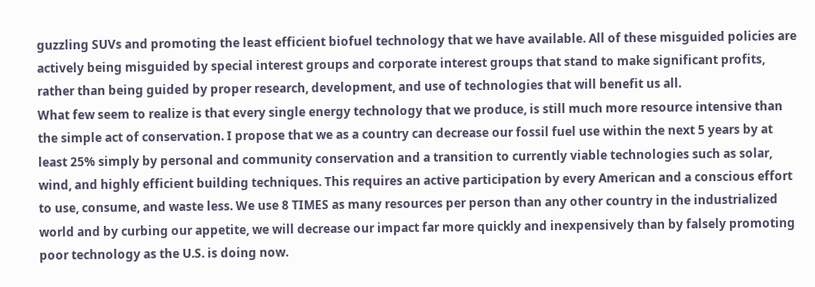guzzling SUVs and promoting the least efficient biofuel technology that we have available. All of these misguided policies are actively being misguided by special interest groups and corporate interest groups that stand to make significant profits, rather than being guided by proper research, development, and use of technologies that will benefit us all.
What few seem to realize is that every single energy technology that we produce, is still much more resource intensive than the simple act of conservation. I propose that we as a country can decrease our fossil fuel use within the next 5 years by at least 25% simply by personal and community conservation and a transition to currently viable technologies such as solar, wind, and highly efficient building techniques. This requires an active participation by every American and a conscious effort to use, consume, and waste less. We use 8 TIMES as many resources per person than any other country in the industrialized world and by curbing our appetite, we will decrease our impact far more quickly and inexpensively than by falsely promoting poor technology as the U.S. is doing now.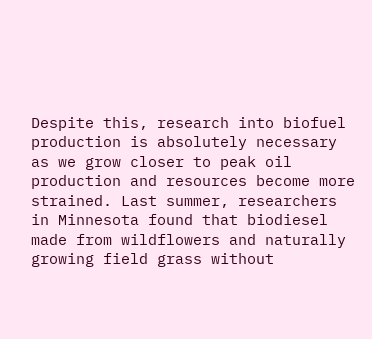Despite this, research into biofuel production is absolutely necessary as we grow closer to peak oil production and resources become more strained. Last summer, researchers in Minnesota found that biodiesel made from wildflowers and naturally growing field grass without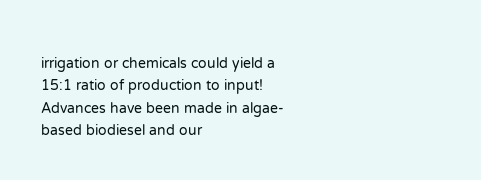irrigation or chemicals could yield a 15:1 ratio of production to input! Advances have been made in algae-based biodiesel and our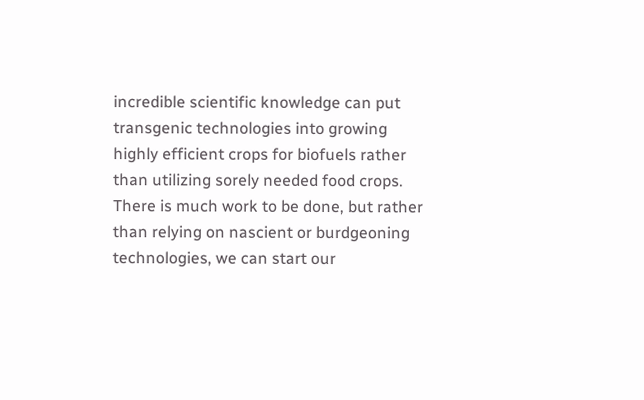incredible scientific knowledge can put transgenic technologies into growing highly efficient crops for biofuels rather than utilizing sorely needed food crops. There is much work to be done, but rather than relying on nascient or burdgeoning technologies, we can start our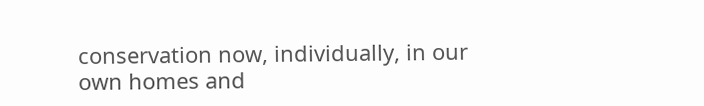conservation now, individually, in our own homes and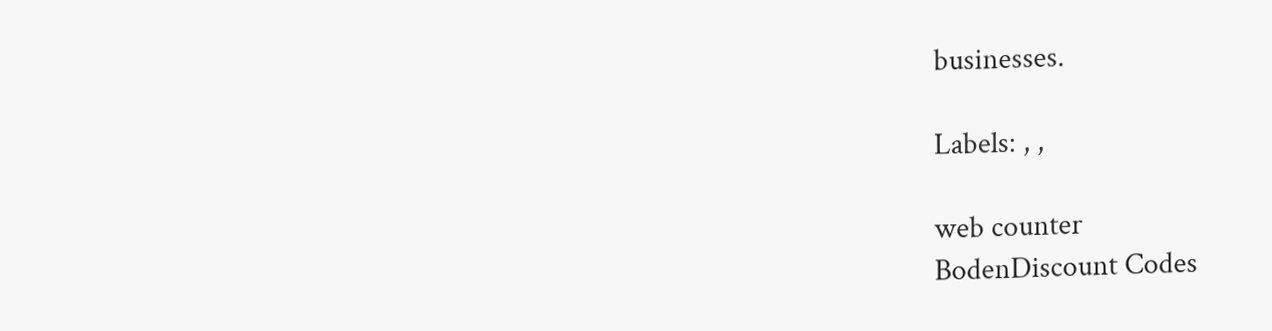businesses.

Labels: , ,

web counter
BodenDiscount Codes